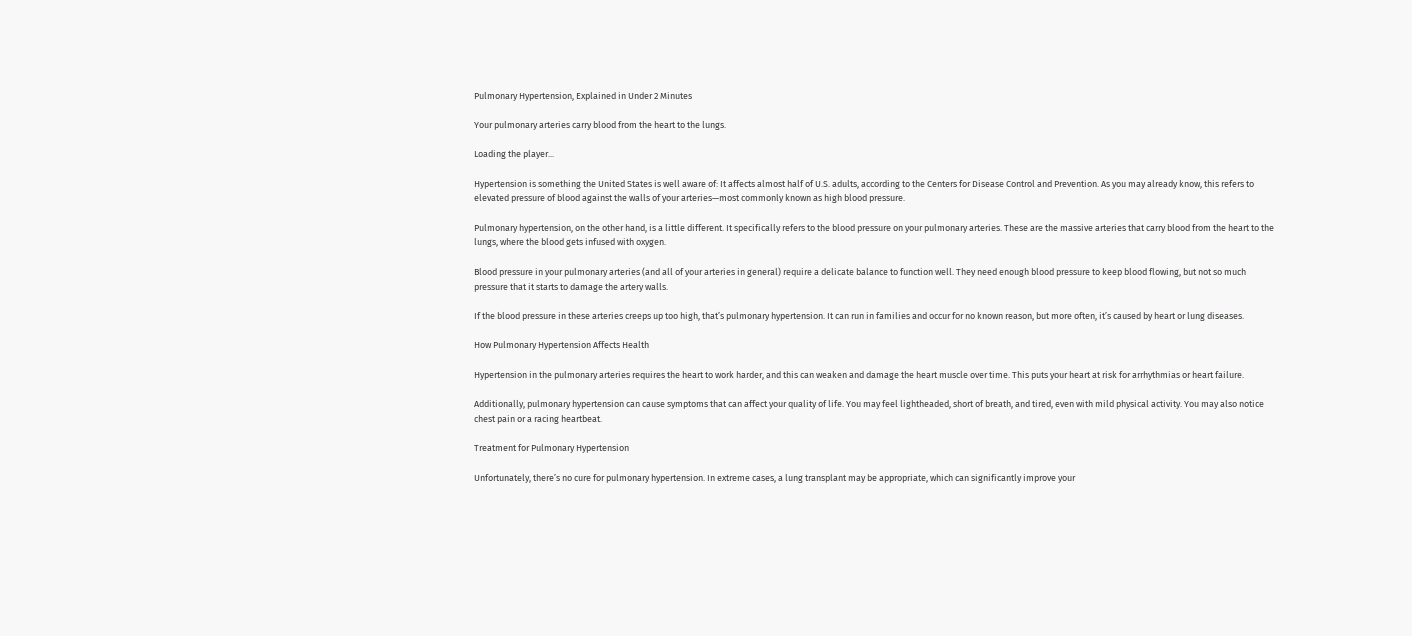Pulmonary Hypertension, Explained in Under 2 Minutes

Your pulmonary arteries carry blood from the heart to the lungs.

Loading the player...

Hypertension is something the United States is well aware of: It affects almost half of U.S. adults, according to the Centers for Disease Control and Prevention. As you may already know, this refers to elevated pressure of blood against the walls of your arteries—most commonly known as high blood pressure.

Pulmonary hypertension, on the other hand, is a little different. It specifically refers to the blood pressure on your pulmonary arteries. These are the massive arteries that carry blood from the heart to the lungs, where the blood gets infused with oxygen.

Blood pressure in your pulmonary arteries (and all of your arteries in general) require a delicate balance to function well. They need enough blood pressure to keep blood flowing, but not so much pressure that it starts to damage the artery walls.

If the blood pressure in these arteries creeps up too high, that’s pulmonary hypertension. It can run in families and occur for no known reason, but more often, it’s caused by heart or lung diseases.

How Pulmonary Hypertension Affects Health

Hypertension in the pulmonary arteries requires the heart to work harder, and this can weaken and damage the heart muscle over time. This puts your heart at risk for arrhythmias or heart failure.

Additionally, pulmonary hypertension can cause symptoms that can affect your quality of life. You may feel lightheaded, short of breath, and tired, even with mild physical activity. You may also notice chest pain or a racing heartbeat.

Treatment for Pulmonary Hypertension

Unfortunately, there’s no cure for pulmonary hypertension. In extreme cases, a lung transplant may be appropriate, which can significantly improve your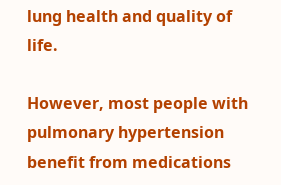lung health and quality of life.

However, most people with pulmonary hypertension benefit from medications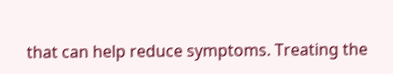that can help reduce symptoms. Treating the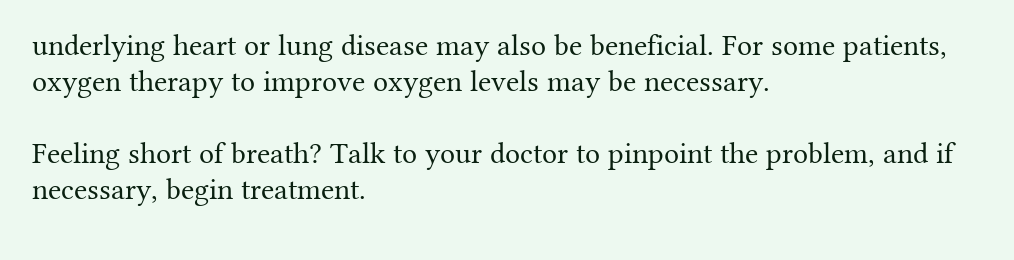underlying heart or lung disease may also be beneficial. For some patients, oxygen therapy to improve oxygen levels may be necessary.

Feeling short of breath? Talk to your doctor to pinpoint the problem, and if necessary, begin treatment.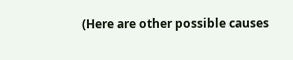(Here are other possible causes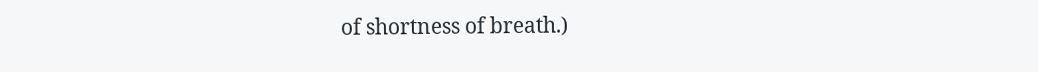of shortness of breath.)